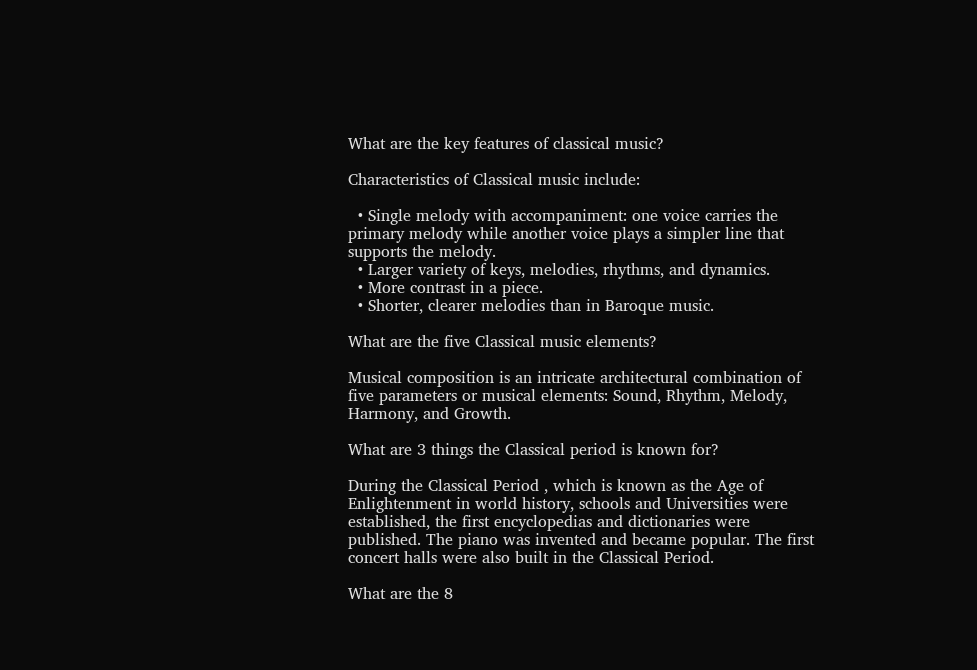What are the key features of classical music?

Characteristics of Classical music include:

  • Single melody with accompaniment: one voice carries the primary melody while another voice plays a simpler line that supports the melody.
  • Larger variety of keys, melodies, rhythms, and dynamics.
  • More contrast in a piece.
  • Shorter, clearer melodies than in Baroque music.

What are the five Classical music elements?

Musical composition is an intricate architectural combination of five parameters or musical elements: Sound, Rhythm, Melody, Harmony, and Growth.

What are 3 things the Classical period is known for?

During the Classical Period , which is known as the Age of Enlightenment in world history, schools and Universities were established, the first encyclopedias and dictionaries were published. The piano was invented and became popular. The first concert halls were also built in the Classical Period.

What are the 8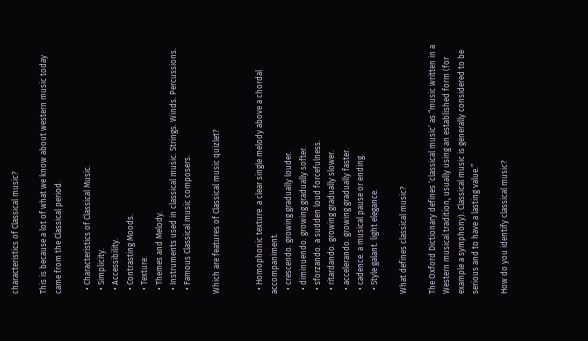characteristics of Classical music?

This is because a lot of what we know about western music today came from the Classical period.

  • Characteristics of Classical Music.
  • Simplicity.
  • Accessibility.
  • Contrasting Moods.
  • Texture.
  • Themes and Melody.
  • Instruments used in classical music. Strings. Winds. Percussions.
  • Famous Classical music composers.

Which are features of Classical music quizlet?


  • Homophonic texture. a clear single melody above a chordal accompaniment.
  • crescendo. growing gradually louder.
  • diminuendo. growing gradually softer.
  • sforzando. a sudden loud forcefulness.
  • ritardando. growing gradually slower.
  • accelerando. growing gradually faster.
  • cadence. a musical pause or ending.
  • Style galant. light elegance.

What defines classical music?

The Oxford Dictionary defines ‘classical music’ as “music written in a Western musical tradition, usually using an established form (for example a symphony). Classical music is generally considered to be serious and to have a lasting value.”

How do you identify classical music?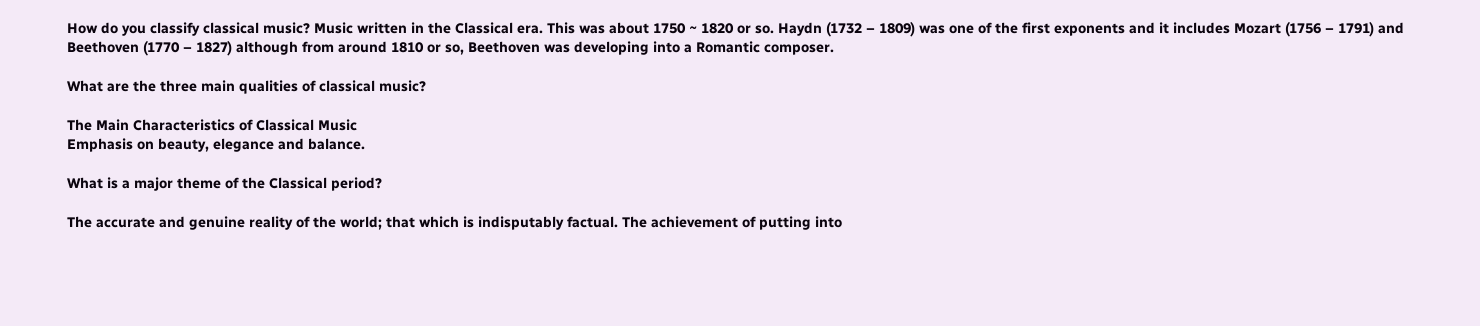How do you classify classical music? Music written in the Classical era. This was about 1750 ~ 1820 or so. Haydn (1732 – 1809) was one of the first exponents and it includes Mozart (1756 – 1791) and Beethoven (1770 – 1827) although from around 1810 or so, Beethoven was developing into a Romantic composer.

What are the three main qualities of classical music?

The Main Characteristics of Classical Music
Emphasis on beauty, elegance and balance.

What is a major theme of the Classical period?

The accurate and genuine reality of the world; that which is indisputably factual. The achievement of putting into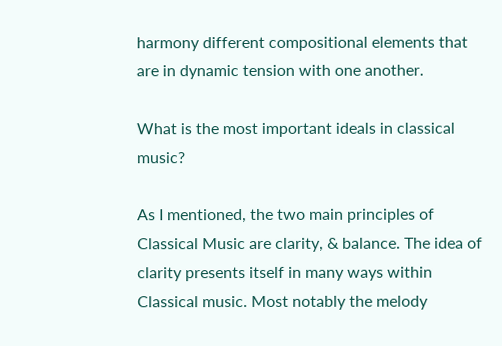harmony different compositional elements that are in dynamic tension with one another.

What is the most important ideals in classical music?

As I mentioned, the two main principles of Classical Music are clarity, & balance. The idea of clarity presents itself in many ways within Classical music. Most notably the melody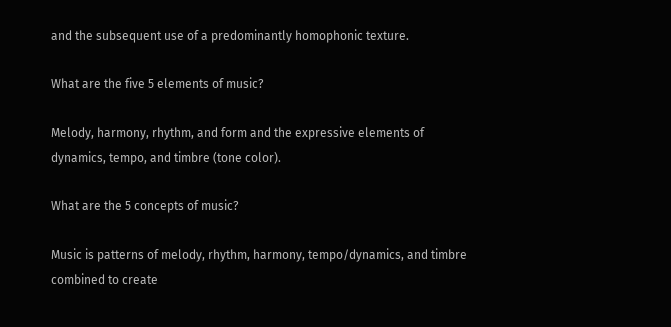and the subsequent use of a predominantly homophonic texture.

What are the five 5 elements of music?

Melody, harmony, rhythm, and form and the expressive elements of dynamics, tempo, and timbre (tone color).

What are the 5 concepts of music?

Music is patterns of melody, rhythm, harmony, tempo/dynamics, and timbre combined to create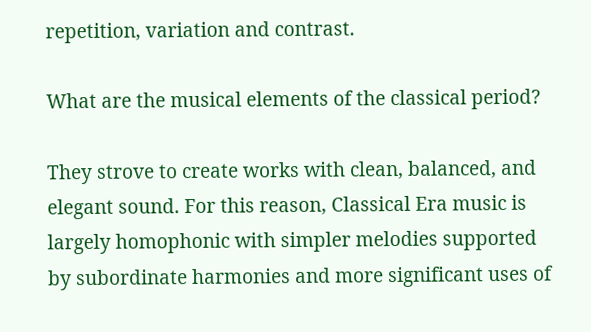repetition, variation and contrast.

What are the musical elements of the classical period?

They strove to create works with clean, balanced, and elegant sound. For this reason, Classical Era music is largely homophonic with simpler melodies supported by subordinate harmonies and more significant uses of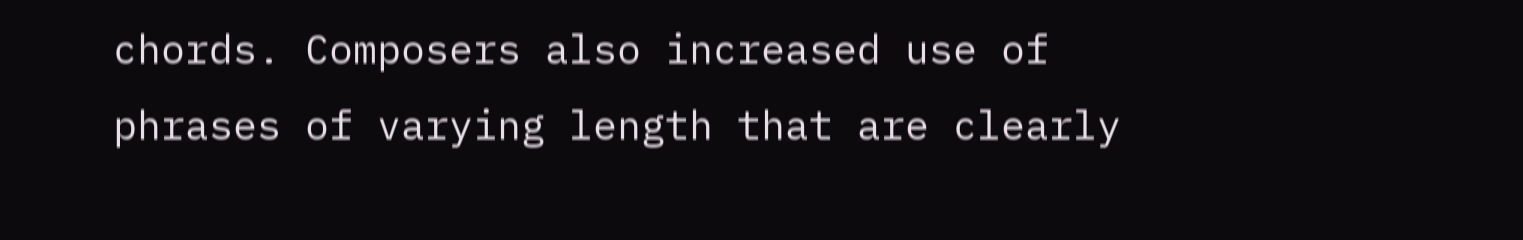chords. Composers also increased use of phrases of varying length that are clearly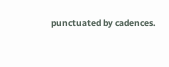punctuated by cadences.